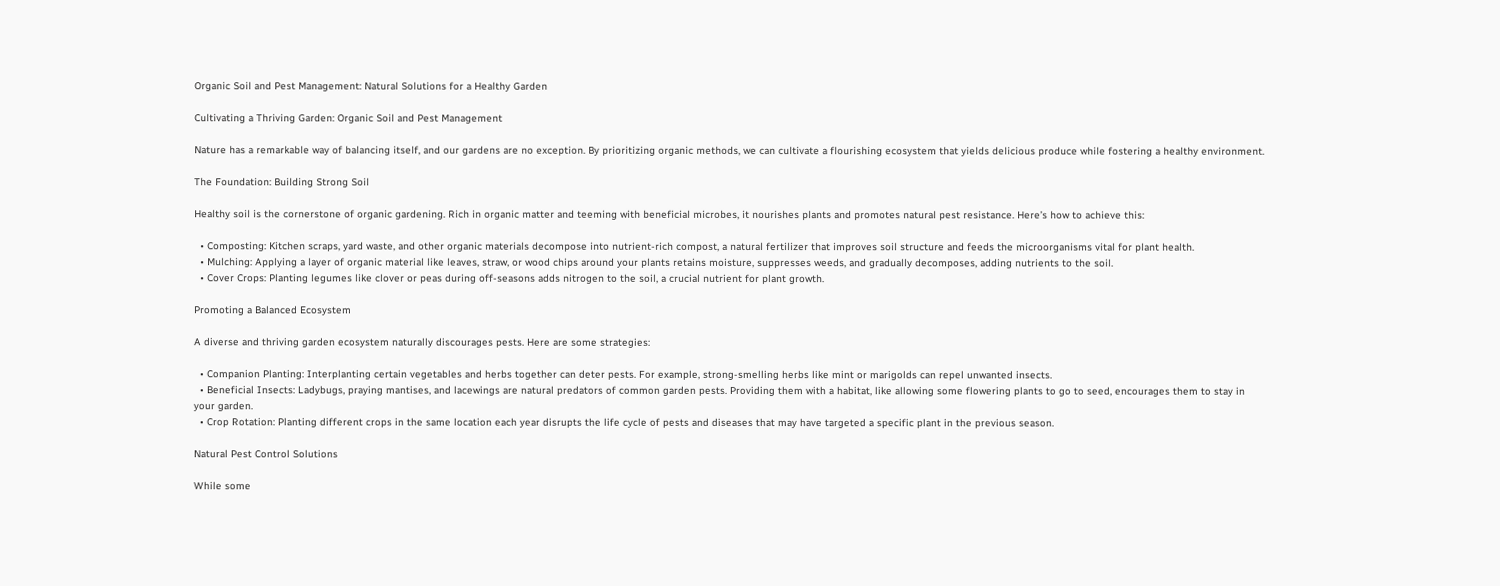Organic Soil and Pest Management: Natural Solutions for a Healthy Garden

Cultivating a Thriving Garden: Organic Soil and Pest Management

Nature has a remarkable way of balancing itself, and our gardens are no exception. By prioritizing organic methods, we can cultivate a flourishing ecosystem that yields delicious produce while fostering a healthy environment.

The Foundation: Building Strong Soil

Healthy soil is the cornerstone of organic gardening. Rich in organic matter and teeming with beneficial microbes, it nourishes plants and promotes natural pest resistance. Here’s how to achieve this:

  • Composting: Kitchen scraps, yard waste, and other organic materials decompose into nutrient-rich compost, a natural fertilizer that improves soil structure and feeds the microorganisms vital for plant health.
  • Mulching: Applying a layer of organic material like leaves, straw, or wood chips around your plants retains moisture, suppresses weeds, and gradually decomposes, adding nutrients to the soil.
  • Cover Crops: Planting legumes like clover or peas during off-seasons adds nitrogen to the soil, a crucial nutrient for plant growth.

Promoting a Balanced Ecosystem

A diverse and thriving garden ecosystem naturally discourages pests. Here are some strategies:

  • Companion Planting: Interplanting certain vegetables and herbs together can deter pests. For example, strong-smelling herbs like mint or marigolds can repel unwanted insects.
  • Beneficial Insects: Ladybugs, praying mantises, and lacewings are natural predators of common garden pests. Providing them with a habitat, like allowing some flowering plants to go to seed, encourages them to stay in your garden.
  • Crop Rotation: Planting different crops in the same location each year disrupts the life cycle of pests and diseases that may have targeted a specific plant in the previous season.

Natural Pest Control Solutions

While some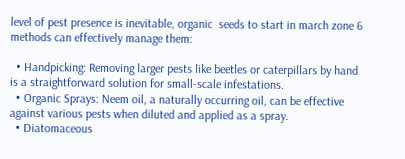level of pest presence is inevitable, organic  seeds to start in march zone 6 methods can effectively manage them:

  • Handpicking: Removing larger pests like beetles or caterpillars by hand is a straightforward solution for small-scale infestations.
  • Organic Sprays: Neem oil, a naturally occurring oil, can be effective against various pests when diluted and applied as a spray.
  • Diatomaceous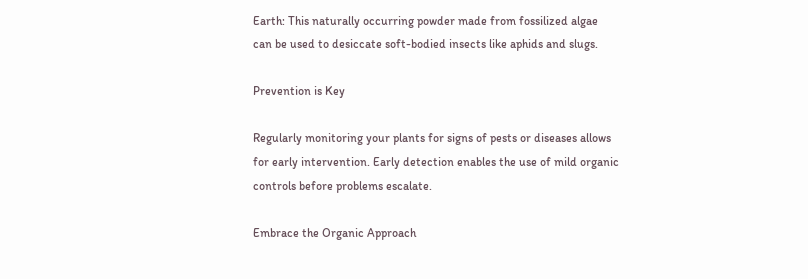Earth: This naturally occurring powder made from fossilized algae can be used to desiccate soft-bodied insects like aphids and slugs.

Prevention is Key

Regularly monitoring your plants for signs of pests or diseases allows for early intervention. Early detection enables the use of mild organic controls before problems escalate.

Embrace the Organic Approach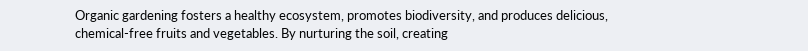Organic gardening fosters a healthy ecosystem, promotes biodiversity, and produces delicious, chemical-free fruits and vegetables. By nurturing the soil, creating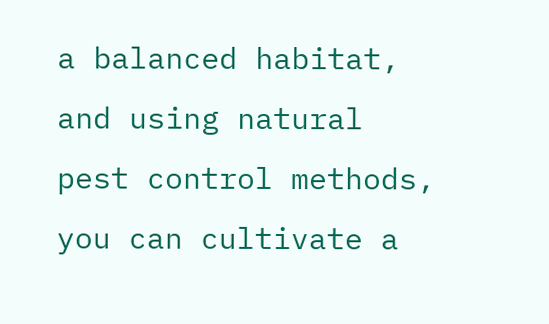a balanced habitat, and using natural pest control methods, you can cultivate a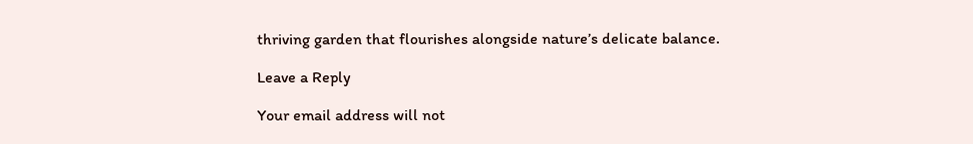thriving garden that flourishes alongside nature’s delicate balance.

Leave a Reply

Your email address will not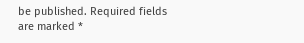be published. Required fields are marked *